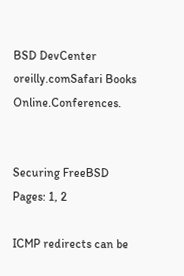BSD DevCenter
oreilly.comSafari Books Online.Conferences.


Securing FreeBSD
Pages: 1, 2

ICMP redirects can be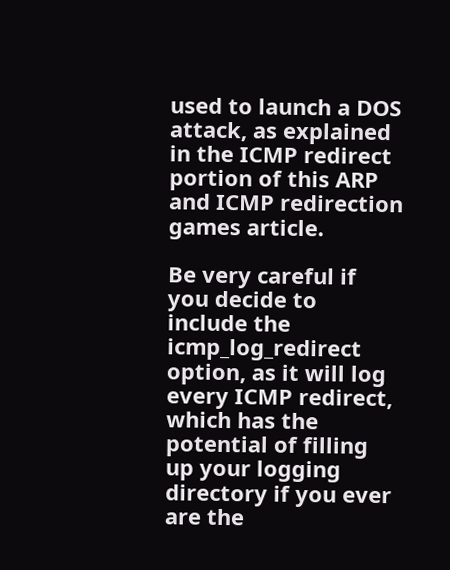used to launch a DOS attack, as explained in the ICMP redirect portion of this ARP and ICMP redirection games article.

Be very careful if you decide to include the icmp_log_redirect option, as it will log every ICMP redirect, which has the potential of filling up your logging directory if you ever are the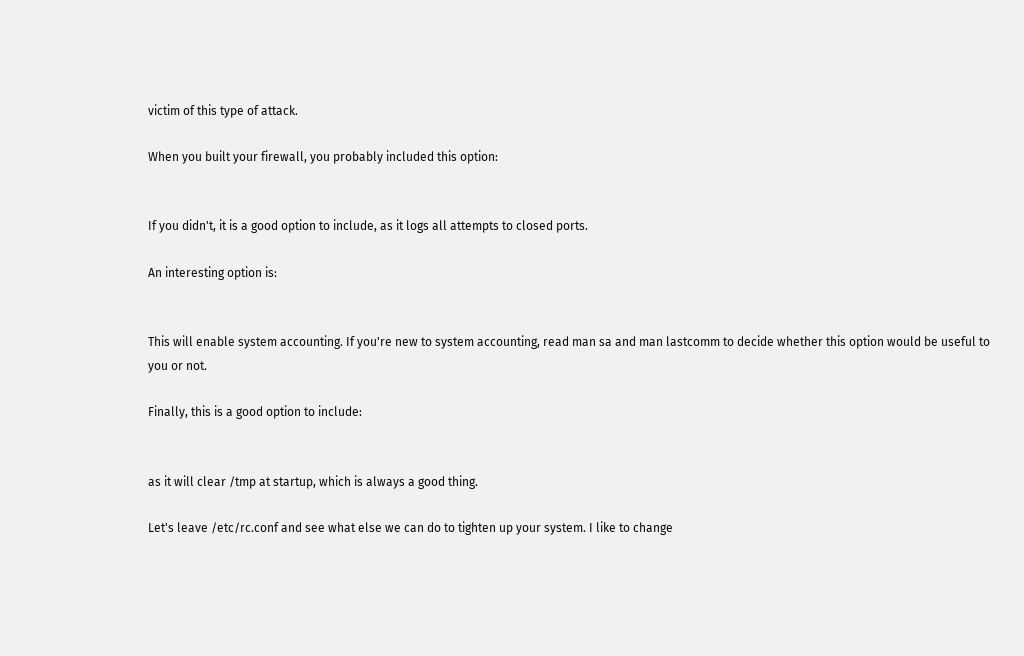victim of this type of attack.

When you built your firewall, you probably included this option:


If you didn't, it is a good option to include, as it logs all attempts to closed ports.

An interesting option is:


This will enable system accounting. If you're new to system accounting, read man sa and man lastcomm to decide whether this option would be useful to you or not.

Finally, this is a good option to include:


as it will clear /tmp at startup, which is always a good thing.

Let's leave /etc/rc.conf and see what else we can do to tighten up your system. I like to change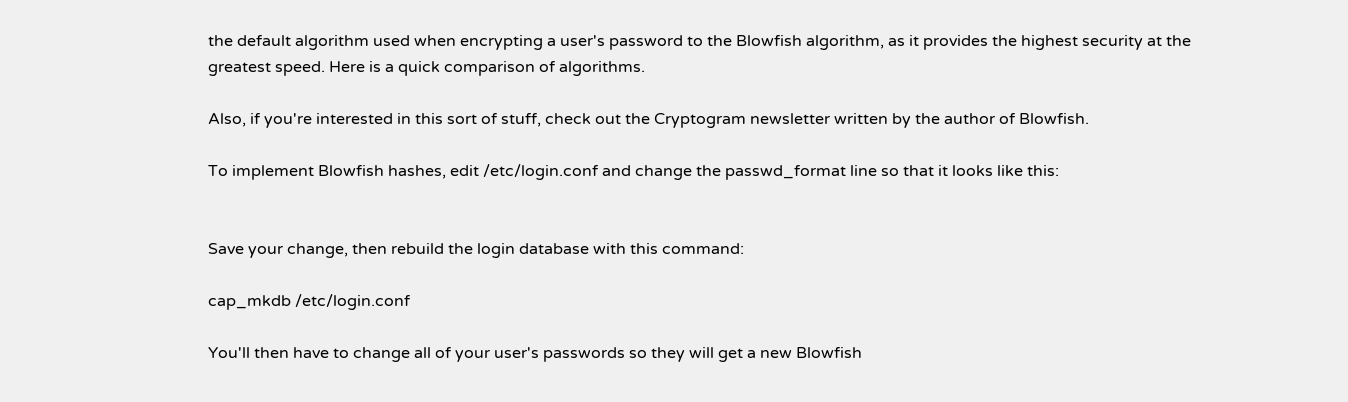the default algorithm used when encrypting a user's password to the Blowfish algorithm, as it provides the highest security at the greatest speed. Here is a quick comparison of algorithms.

Also, if you're interested in this sort of stuff, check out the Cryptogram newsletter written by the author of Blowfish.

To implement Blowfish hashes, edit /etc/login.conf and change the passwd_format line so that it looks like this:


Save your change, then rebuild the login database with this command:

cap_mkdb /etc/login.conf

You'll then have to change all of your user's passwords so they will get a new Blowfish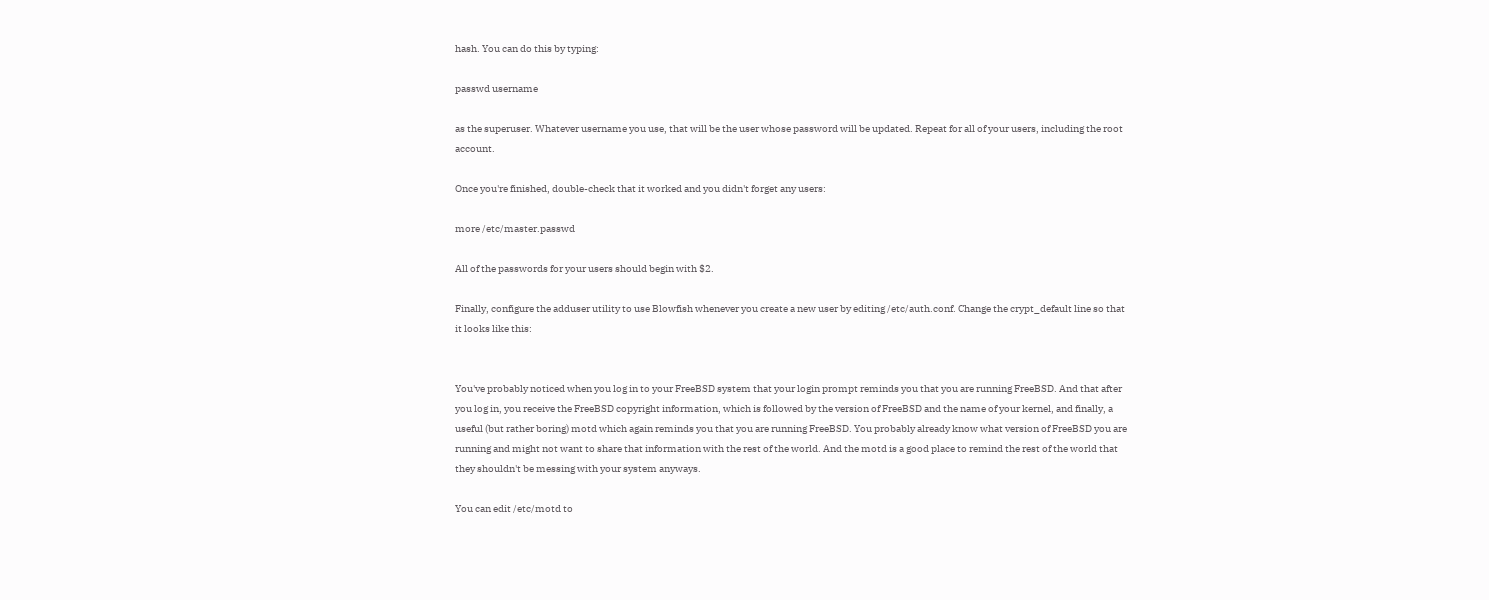hash. You can do this by typing:

passwd username

as the superuser. Whatever username you use, that will be the user whose password will be updated. Repeat for all of your users, including the root account.

Once you're finished, double-check that it worked and you didn't forget any users:

more /etc/master.passwd

All of the passwords for your users should begin with $2.

Finally, configure the adduser utility to use Blowfish whenever you create a new user by editing /etc/auth.conf. Change the crypt_default line so that it looks like this:


You've probably noticed when you log in to your FreeBSD system that your login prompt reminds you that you are running FreeBSD. And that after you log in, you receive the FreeBSD copyright information, which is followed by the version of FreeBSD and the name of your kernel, and finally, a useful (but rather boring) motd which again reminds you that you are running FreeBSD. You probably already know what version of FreeBSD you are running and might not want to share that information with the rest of the world. And the motd is a good place to remind the rest of the world that they shouldn't be messing with your system anyways.

You can edit /etc/motd to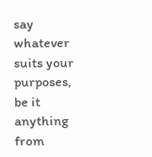say whatever suits your purposes, be it anything from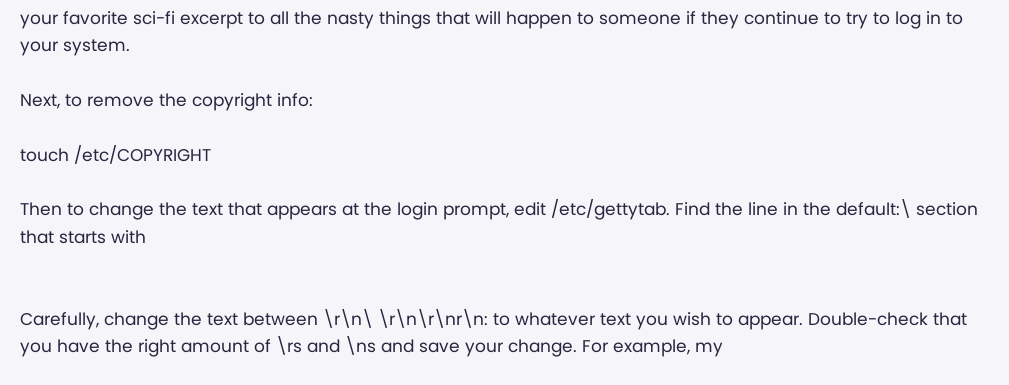your favorite sci-fi excerpt to all the nasty things that will happen to someone if they continue to try to log in to your system.

Next, to remove the copyright info:

touch /etc/COPYRIGHT

Then to change the text that appears at the login prompt, edit /etc/gettytab. Find the line in the default:\ section that starts with


Carefully, change the text between \r\n\ \r\n\r\nr\n: to whatever text you wish to appear. Double-check that you have the right amount of \rs and \ns and save your change. For example, my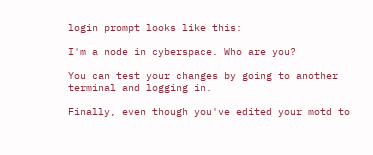login prompt looks like this:

I'm a node in cyberspace. Who are you?

You can test your changes by going to another terminal and logging in.

Finally, even though you've edited your motd to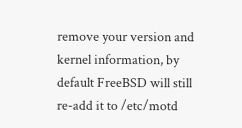remove your version and kernel information, by default FreeBSD will still re-add it to /etc/motd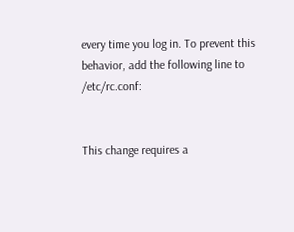every time you log in. To prevent this behavior, add the following line to /etc/rc.conf:


This change requires a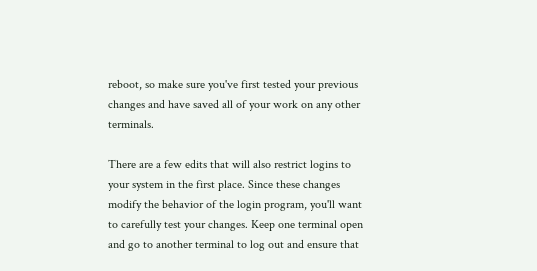reboot, so make sure you've first tested your previous changes and have saved all of your work on any other terminals.

There are a few edits that will also restrict logins to your system in the first place. Since these changes modify the behavior of the login program, you'll want to carefully test your changes. Keep one terminal open and go to another terminal to log out and ensure that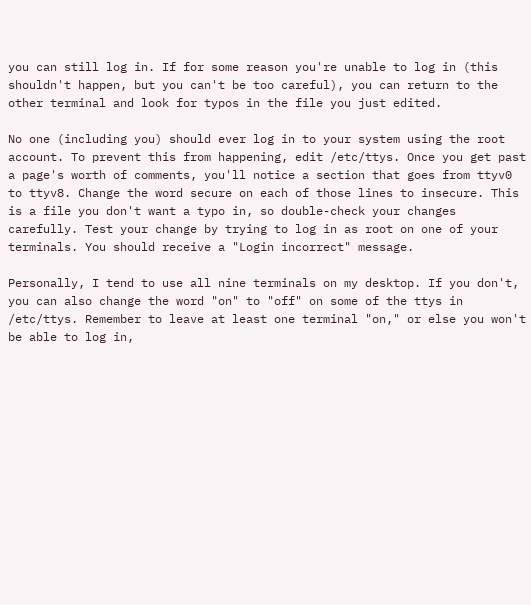you can still log in. If for some reason you're unable to log in (this shouldn't happen, but you can't be too careful), you can return to the other terminal and look for typos in the file you just edited.

No one (including you) should ever log in to your system using the root account. To prevent this from happening, edit /etc/ttys. Once you get past a page's worth of comments, you'll notice a section that goes from ttyv0 to ttyv8. Change the word secure on each of those lines to insecure. This is a file you don't want a typo in, so double-check your changes carefully. Test your change by trying to log in as root on one of your terminals. You should receive a "Login incorrect" message.

Personally, I tend to use all nine terminals on my desktop. If you don't, you can also change the word "on" to "off" on some of the ttys in /etc/ttys. Remember to leave at least one terminal "on," or else you won't be able to log in,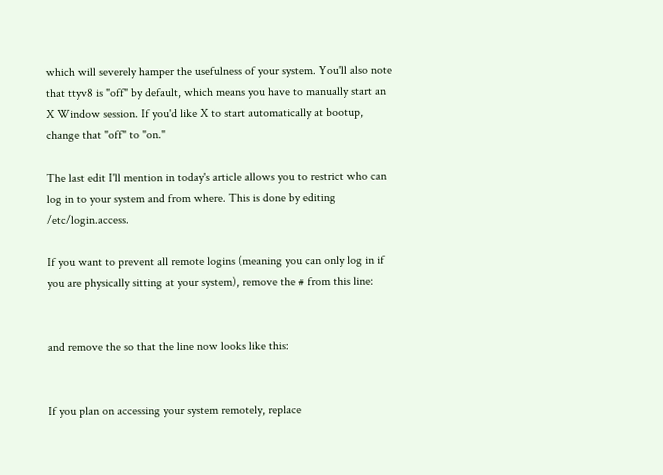which will severely hamper the usefulness of your system. You'll also note that ttyv8 is "off" by default, which means you have to manually start an X Window session. If you'd like X to start automatically at bootup, change that "off" to "on."

The last edit I'll mention in today's article allows you to restrict who can log in to your system and from where. This is done by editing /etc/login.access.

If you want to prevent all remote logins (meaning you can only log in if you are physically sitting at your system), remove the # from this line:


and remove the so that the line now looks like this:


If you plan on accessing your system remotely, replace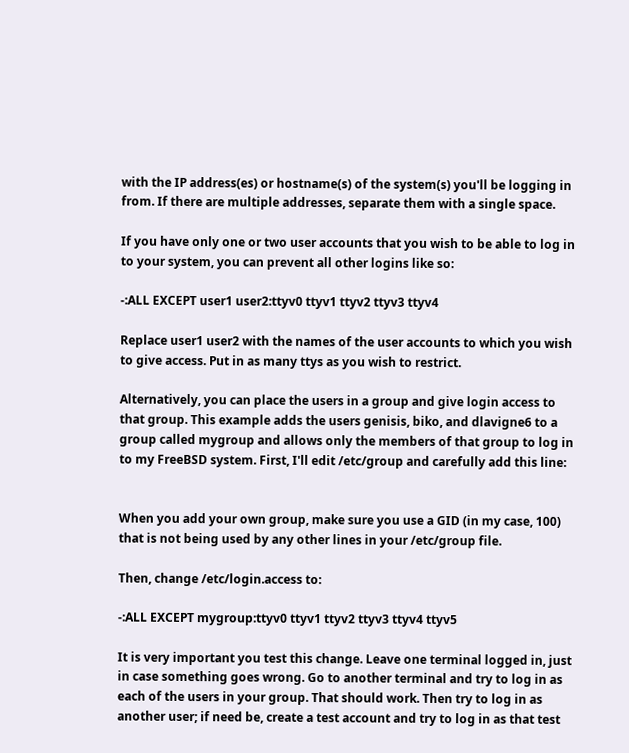with the IP address(es) or hostname(s) of the system(s) you'll be logging in from. If there are multiple addresses, separate them with a single space.

If you have only one or two user accounts that you wish to be able to log in to your system, you can prevent all other logins like so:

-:ALL EXCEPT user1 user2:ttyv0 ttyv1 ttyv2 ttyv3 ttyv4

Replace user1 user2 with the names of the user accounts to which you wish to give access. Put in as many ttys as you wish to restrict.

Alternatively, you can place the users in a group and give login access to that group. This example adds the users genisis, biko, and dlavigne6 to a group called mygroup and allows only the members of that group to log in to my FreeBSD system. First, I'll edit /etc/group and carefully add this line:


When you add your own group, make sure you use a GID (in my case, 100) that is not being used by any other lines in your /etc/group file.

Then, change /etc/login.access to:

-:ALL EXCEPT mygroup:ttyv0 ttyv1 ttyv2 ttyv3 ttyv4 ttyv5

It is very important you test this change. Leave one terminal logged in, just in case something goes wrong. Go to another terminal and try to log in as each of the users in your group. That should work. Then try to log in as another user; if need be, create a test account and try to log in as that test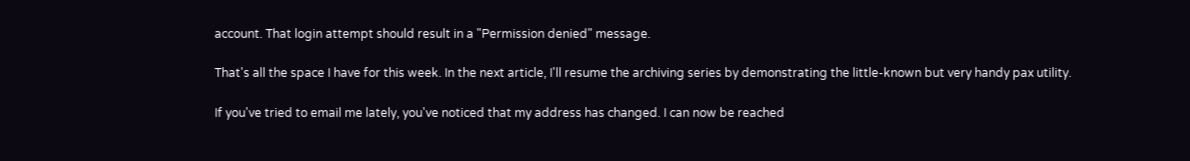account. That login attempt should result in a "Permission denied" message.

That's all the space I have for this week. In the next article, I'll resume the archiving series by demonstrating the little-known but very handy pax utility.

If you've tried to email me lately, you've noticed that my address has changed. I can now be reached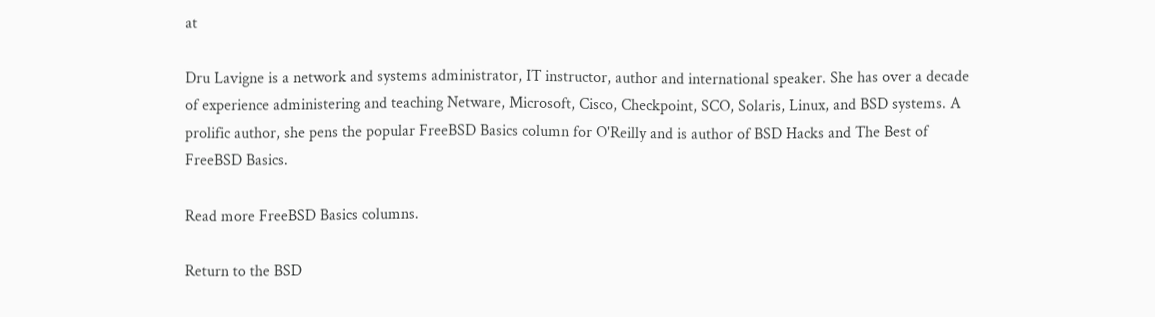at

Dru Lavigne is a network and systems administrator, IT instructor, author and international speaker. She has over a decade of experience administering and teaching Netware, Microsoft, Cisco, Checkpoint, SCO, Solaris, Linux, and BSD systems. A prolific author, she pens the popular FreeBSD Basics column for O'Reilly and is author of BSD Hacks and The Best of FreeBSD Basics.

Read more FreeBSD Basics columns.

Return to the BSD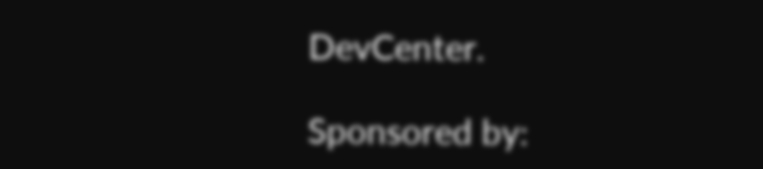DevCenter.

Sponsored by: